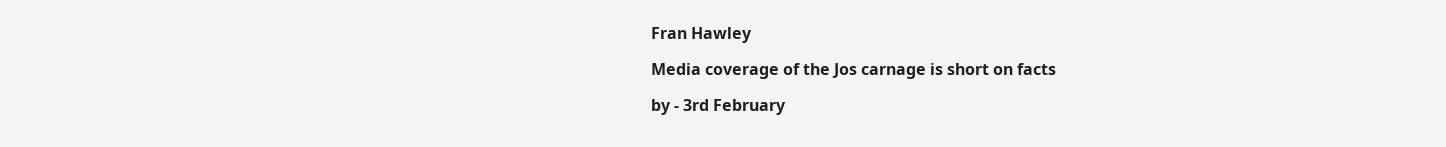Fran Hawley

Media coverage of the Jos carnage is short on facts

by - 3rd February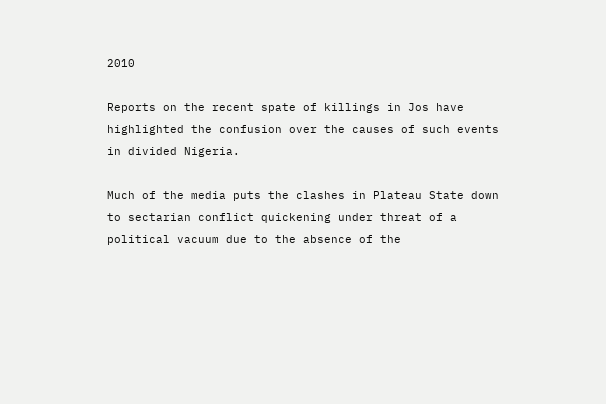2010

Reports on the recent spate of killings in Jos have highlighted the confusion over the causes of such events in divided Nigeria.

Much of the media puts the clashes in Plateau State down to sectarian conflict quickening under threat of a political vacuum due to the absence of the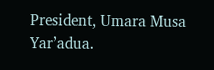President, Umara Musa Yar’adua.